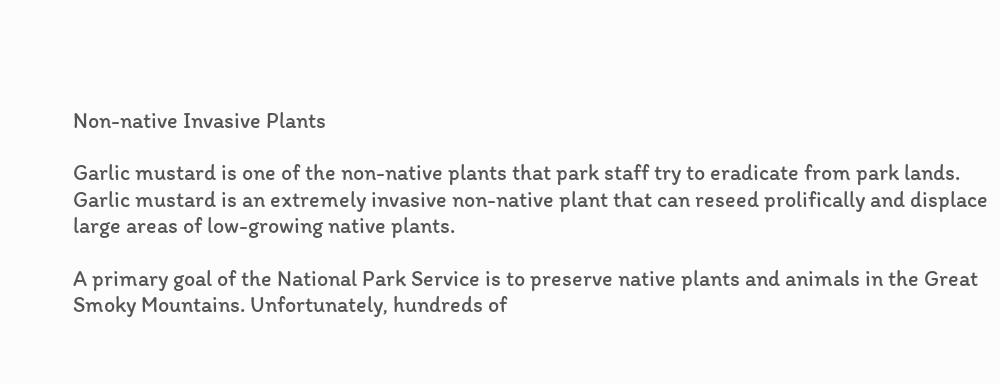Non-native Invasive Plants

Garlic mustard is one of the non-native plants that park staff try to eradicate from park lands.
Garlic mustard is an extremely invasive non-native plant that can reseed prolifically and displace large areas of low-growing native plants.

A primary goal of the National Park Service is to preserve native plants and animals in the Great Smoky Mountains. Unfortunately, hundreds of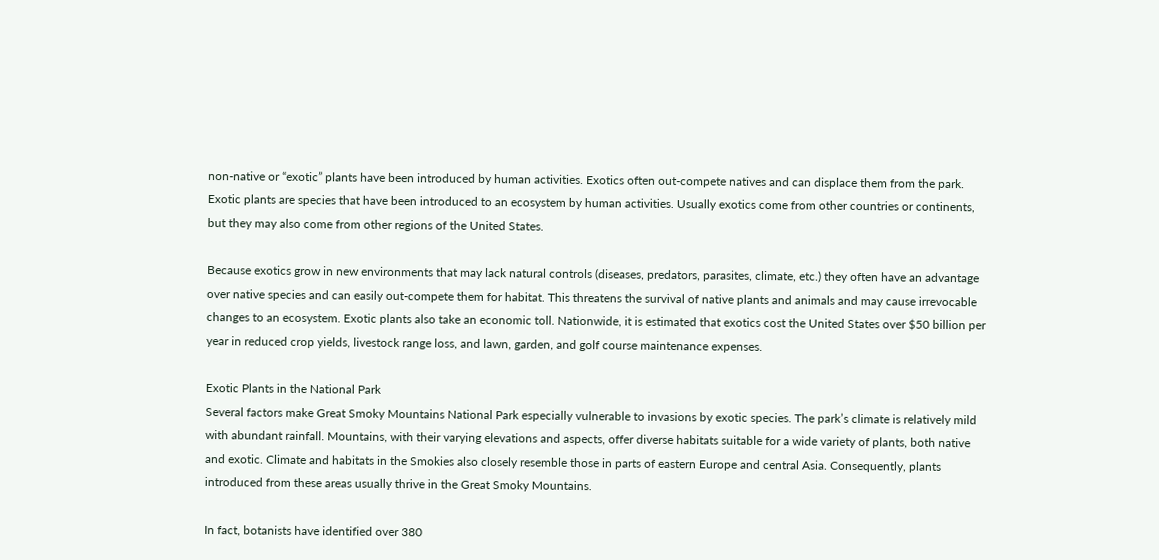non-native or “exotic” plants have been introduced by human activities. Exotics often out-compete natives and can displace them from the park. Exotic plants are species that have been introduced to an ecosystem by human activities. Usually exotics come from other countries or continents, but they may also come from other regions of the United States.

Because exotics grow in new environments that may lack natural controls (diseases, predators, parasites, climate, etc.) they often have an advantage over native species and can easily out-compete them for habitat. This threatens the survival of native plants and animals and may cause irrevocable changes to an ecosystem. Exotic plants also take an economic toll. Nationwide, it is estimated that exotics cost the United States over $50 billion per year in reduced crop yields, livestock range loss, and lawn, garden, and golf course maintenance expenses.

Exotic Plants in the National Park
Several factors make Great Smoky Mountains National Park especially vulnerable to invasions by exotic species. The park’s climate is relatively mild with abundant rainfall. Mountains, with their varying elevations and aspects, offer diverse habitats suitable for a wide variety of plants, both native and exotic. Climate and habitats in the Smokies also closely resemble those in parts of eastern Europe and central Asia. Consequently, plants introduced from these areas usually thrive in the Great Smoky Mountains.

In fact, botanists have identified over 380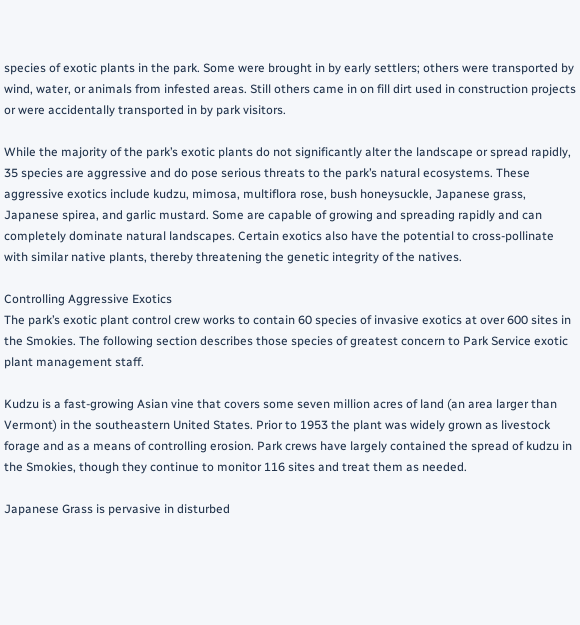species of exotic plants in the park. Some were brought in by early settlers; others were transported by wind, water, or animals from infested areas. Still others came in on fill dirt used in construction projects or were accidentally transported in by park visitors.

While the majority of the park’s exotic plants do not significantly alter the landscape or spread rapidly, 35 species are aggressive and do pose serious threats to the park’s natural ecosystems. These aggressive exotics include kudzu, mimosa, multiflora rose, bush honeysuckle, Japanese grass, Japanese spirea, and garlic mustard. Some are capable of growing and spreading rapidly and can completely dominate natural landscapes. Certain exotics also have the potential to cross-pollinate with similar native plants, thereby threatening the genetic integrity of the natives.

Controlling Aggressive Exotics
The park’s exotic plant control crew works to contain 60 species of invasive exotics at over 600 sites in the Smokies. The following section describes those species of greatest concern to Park Service exotic plant management staff.

Kudzu is a fast-growing Asian vine that covers some seven million acres of land (an area larger than Vermont) in the southeastern United States. Prior to 1953 the plant was widely grown as livestock forage and as a means of controlling erosion. Park crews have largely contained the spread of kudzu in the Smokies, though they continue to monitor 116 sites and treat them as needed.

Japanese Grass is pervasive in disturbed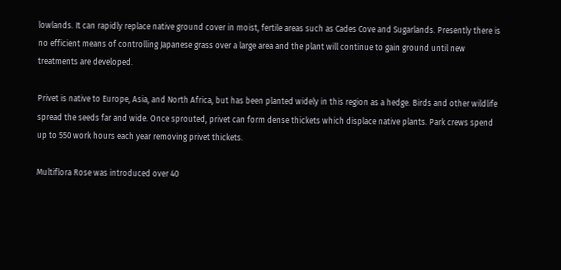lowlands. It can rapidly replace native ground cover in moist, fertile areas such as Cades Cove and Sugarlands. Presently there is no efficient means of controlling Japanese grass over a large area and the plant will continue to gain ground until new treatments are developed.

Privet is native to Europe, Asia, and North Africa, but has been planted widely in this region as a hedge. Birds and other wildlife spread the seeds far and wide. Once sprouted, privet can form dense thickets which displace native plants. Park crews spend up to 550 work hours each year removing privet thickets.

Multiflora Rose was introduced over 40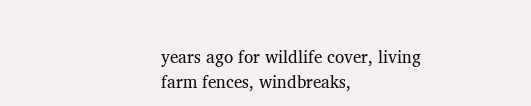years ago for wildlife cover, living farm fences, windbreaks,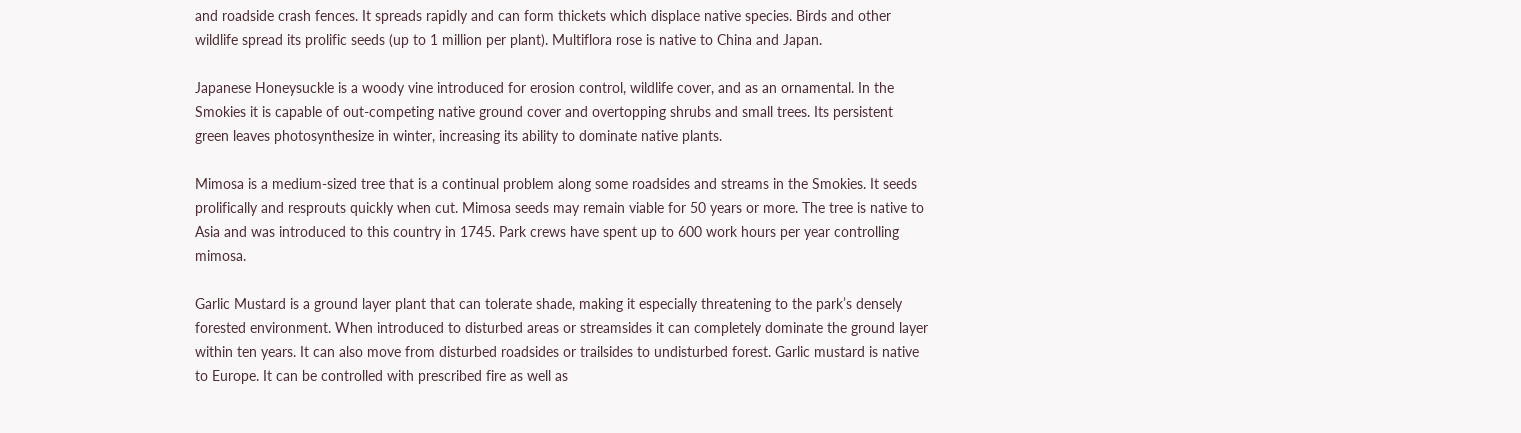and roadside crash fences. It spreads rapidly and can form thickets which displace native species. Birds and other wildlife spread its prolific seeds (up to 1 million per plant). Multiflora rose is native to China and Japan.

Japanese Honeysuckle is a woody vine introduced for erosion control, wildlife cover, and as an ornamental. In the Smokies it is capable of out-competing native ground cover and overtopping shrubs and small trees. Its persistent green leaves photosynthesize in winter, increasing its ability to dominate native plants.

Mimosa is a medium-sized tree that is a continual problem along some roadsides and streams in the Smokies. It seeds prolifically and resprouts quickly when cut. Mimosa seeds may remain viable for 50 years or more. The tree is native to Asia and was introduced to this country in 1745. Park crews have spent up to 600 work hours per year controlling mimosa.

Garlic Mustard is a ground layer plant that can tolerate shade, making it especially threatening to the park’s densely forested environment. When introduced to disturbed areas or streamsides it can completely dominate the ground layer within ten years. It can also move from disturbed roadsides or trailsides to undisturbed forest. Garlic mustard is native to Europe. It can be controlled with prescribed fire as well as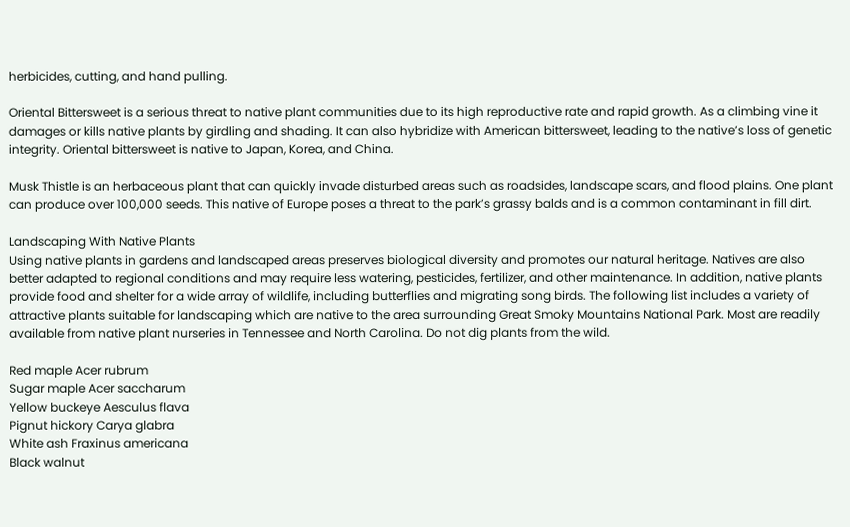herbicides, cutting, and hand pulling.

Oriental Bittersweet is a serious threat to native plant communities due to its high reproductive rate and rapid growth. As a climbing vine it damages or kills native plants by girdling and shading. It can also hybridize with American bittersweet, leading to the native’s loss of genetic integrity. Oriental bittersweet is native to Japan, Korea, and China.

Musk Thistle is an herbaceous plant that can quickly invade disturbed areas such as roadsides, landscape scars, and flood plains. One plant can produce over 100,000 seeds. This native of Europe poses a threat to the park’s grassy balds and is a common contaminant in fill dirt.

Landscaping With Native Plants
Using native plants in gardens and landscaped areas preserves biological diversity and promotes our natural heritage. Natives are also better adapted to regional conditions and may require less watering, pesticides, fertilizer, and other maintenance. In addition, native plants provide food and shelter for a wide array of wildlife, including butterflies and migrating song birds. The following list includes a variety of attractive plants suitable for landscaping which are native to the area surrounding Great Smoky Mountains National Park. Most are readily available from native plant nurseries in Tennessee and North Carolina. Do not dig plants from the wild.

Red maple Acer rubrum
Sugar maple Acer saccharum
Yellow buckeye Aesculus flava
Pignut hickory Carya glabra
White ash Fraxinus americana
Black walnut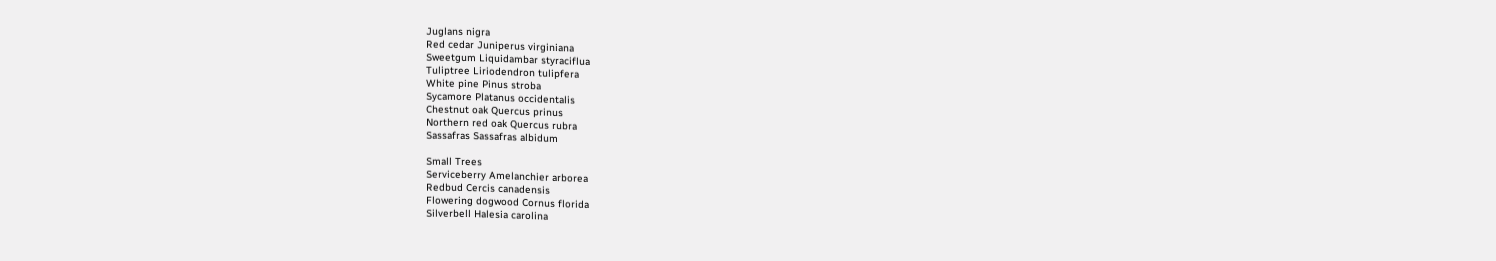Juglans nigra
Red cedar Juniperus virginiana
Sweetgum Liquidambar styraciflua
Tuliptree Liriodendron tulipfera
White pine Pinus stroba
Sycamore Platanus occidentalis
Chestnut oak Quercus prinus
Northern red oak Quercus rubra
Sassafras Sassafras albidum

Small Trees
Serviceberry Amelanchier arborea
Redbud Cercis canadensis
Flowering dogwood Cornus florida
Silverbell Halesia carolina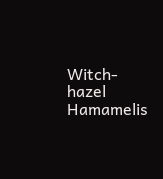Witch-hazel Hamamelis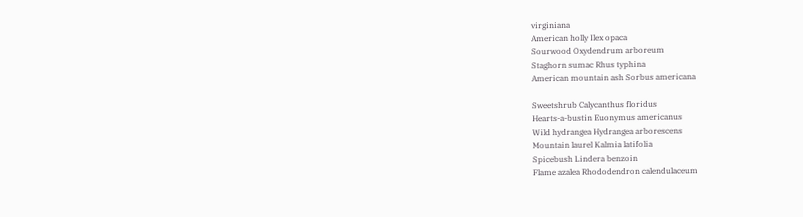virginiana
American holly Ilex opaca
Sourwood Oxydendrum arboreum
Staghorn sumac Rhus typhina
American mountain ash Sorbus americana

Sweetshrub Calycanthus floridus
Hearts-a-bustin Euonymus americanus
Wild hydrangea Hydrangea arborescens
Mountain laurel Kalmia latifolia
Spicebush Lindera benzoin
Flame azalea Rhododendron calendulaceum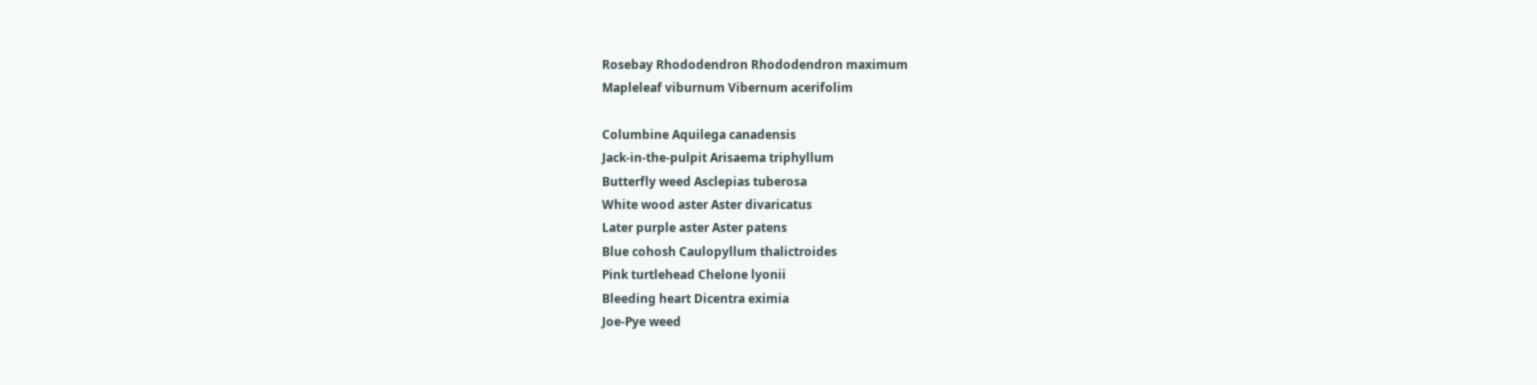Rosebay Rhododendron Rhododendron maximum
Mapleleaf viburnum Vibernum acerifolim

Columbine Aquilega canadensis
Jack-in-the-pulpit Arisaema triphyllum
Butterfly weed Asclepias tuberosa
White wood aster Aster divaricatus
Later purple aster Aster patens
Blue cohosh Caulopyllum thalictroides
Pink turtlehead Chelone lyonii
Bleeding heart Dicentra eximia
Joe-Pye weed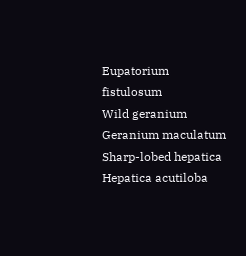Eupatorium fistulosum
Wild geranium Geranium maculatum
Sharp-lobed hepatica Hepatica acutiloba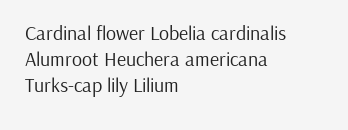Cardinal flower Lobelia cardinalis
Alumroot Heuchera americana
Turks-cap lily Lilium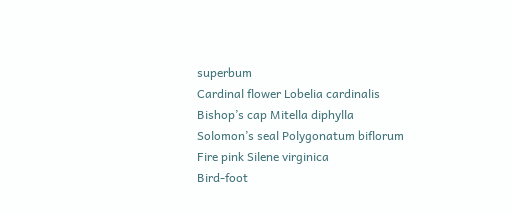superbum
Cardinal flower Lobelia cardinalis
Bishop’s cap Mitella diphylla
Solomon’s seal Polygonatum biflorum
Fire pink Silene virginica
Bird-foot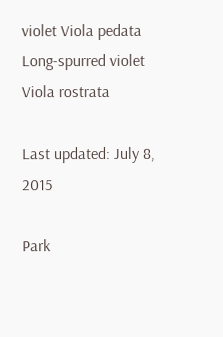violet Viola pedata
Long-spurred violet Viola rostrata

Last updated: July 8, 2015

Park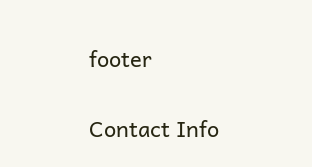footer

Contact Info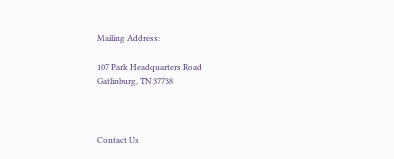Mailing Address:

107 Park Headquarters Road
Gatlinburg, TN 37738



Contact Us